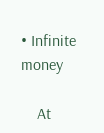• Infinite money

    At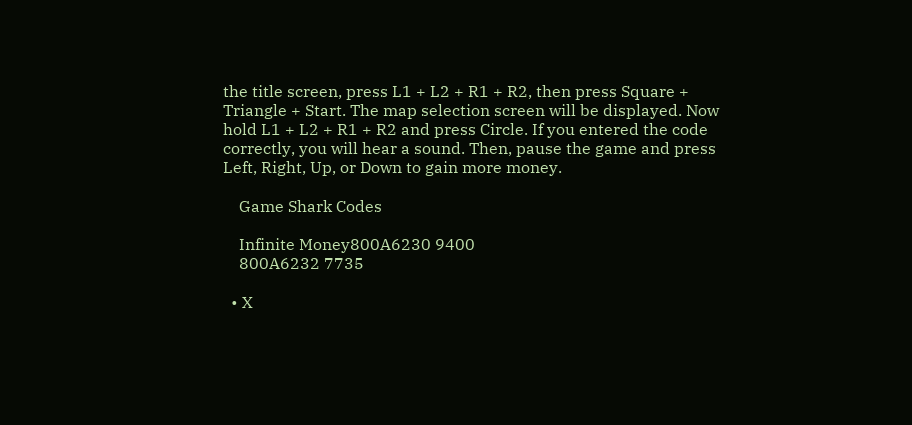the title screen, press L1 + L2 + R1 + R2, then press Square + Triangle + Start. The map selection screen will be displayed. Now hold L1 + L2 + R1 + R2 and press Circle. If you entered the code correctly, you will hear a sound. Then, pause the game and press Left, Right, Up, or Down to gain more money.

    Game Shark Codes

    Infinite Money800A6230 9400
    800A6232 7735

  • X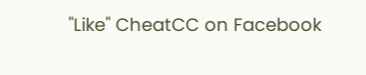"Like" CheatCC on Facebook